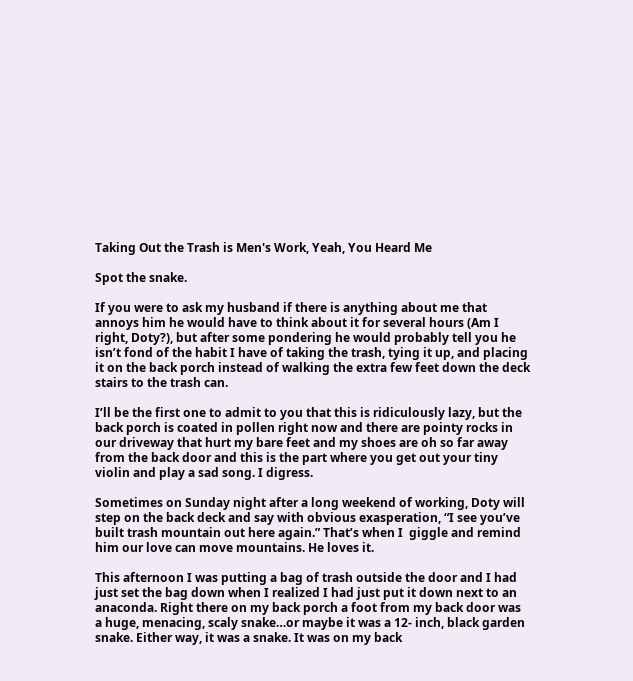Taking Out the Trash is Men's Work, Yeah, You Heard Me

Spot the snake.

If you were to ask my husband if there is anything about me that annoys him he would have to think about it for several hours (Am I right, Doty?), but after some pondering he would probably tell you he isn’t fond of the habit I have of taking the trash, tying it up, and placing it on the back porch instead of walking the extra few feet down the deck stairs to the trash can.

I’ll be the first one to admit to you that this is ridiculously lazy, but the back porch is coated in pollen right now and there are pointy rocks in our driveway that hurt my bare feet and my shoes are oh so far away from the back door and this is the part where you get out your tiny violin and play a sad song. I digress.

Sometimes on Sunday night after a long weekend of working, Doty will step on the back deck and say with obvious exasperation, “I see you’ve built trash mountain out here again.” That’s when I  giggle and remind him our love can move mountains. He loves it.

This afternoon I was putting a bag of trash outside the door and I had just set the bag down when I realized I had just put it down next to an anaconda. Right there on my back porch a foot from my back door was a huge, menacing, scaly snake…or maybe it was a 12- inch, black garden snake. Either way, it was a snake. It was on my back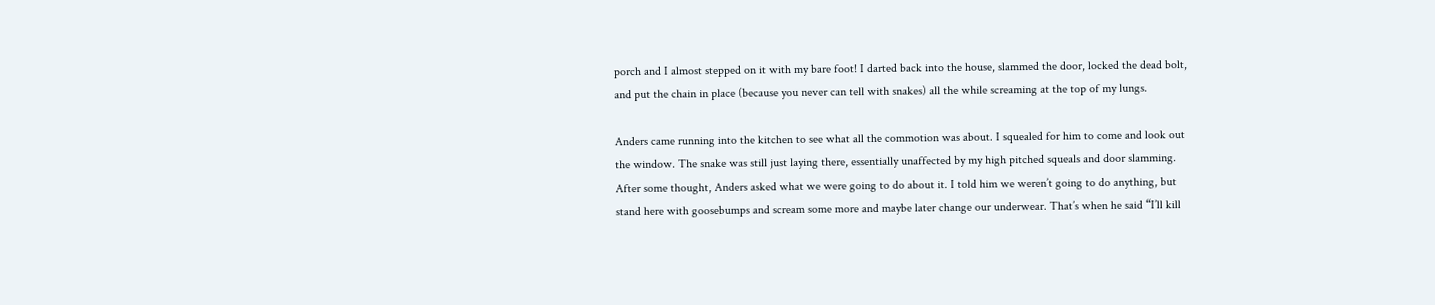porch and I almost stepped on it with my bare foot! I darted back into the house, slammed the door, locked the dead bolt, and put the chain in place (because you never can tell with snakes) all the while screaming at the top of my lungs.

Anders came running into the kitchen to see what all the commotion was about. I squealed for him to come and look out the window. The snake was still just laying there, essentially unaffected by my high pitched squeals and door slamming. After some thought, Anders asked what we were going to do about it. I told him we weren’t going to do anything, but stand here with goosebumps and scream some more and maybe later change our underwear. That’s when he said “I’ll kill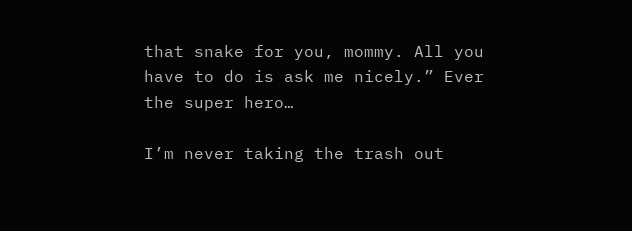that snake for you, mommy. All you have to do is ask me nicely.” Ever the super hero…

I’m never taking the trash out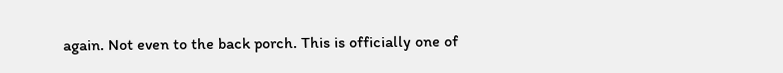again. Not even to the back porch. This is officially one of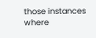those instances where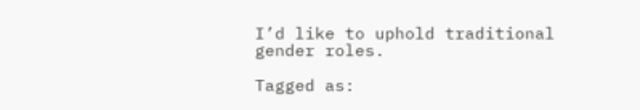I’d like to uphold traditional gender roles.

Tagged as: